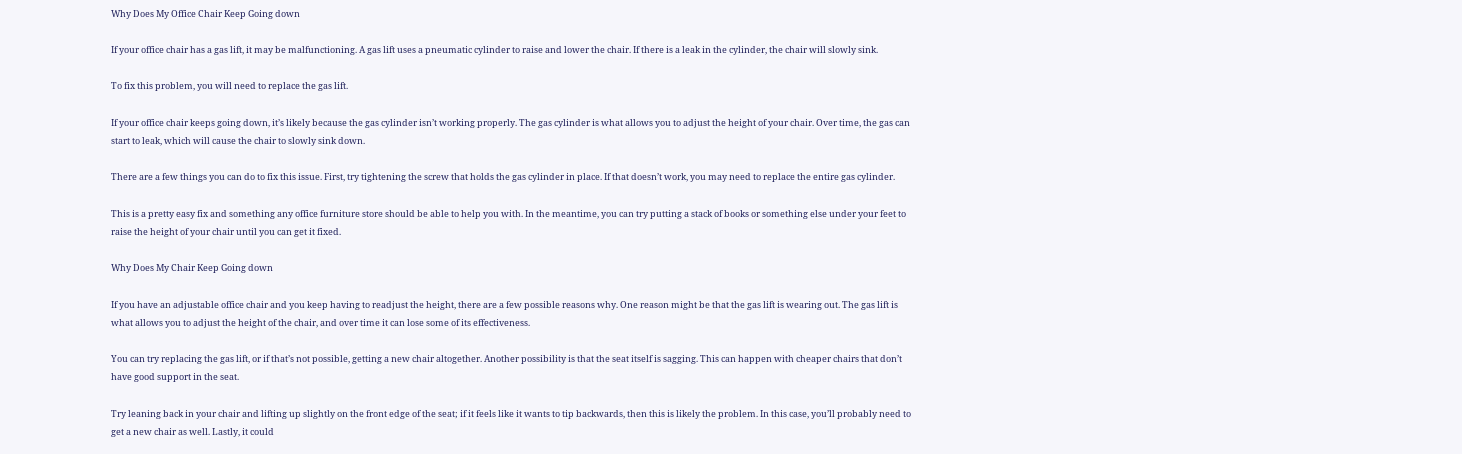Why Does My Office Chair Keep Going down

If your office chair has a gas lift, it may be malfunctioning. A gas lift uses a pneumatic cylinder to raise and lower the chair. If there is a leak in the cylinder, the chair will slowly sink.

To fix this problem, you will need to replace the gas lift.

If your office chair keeps going down, it’s likely because the gas cylinder isn’t working properly. The gas cylinder is what allows you to adjust the height of your chair. Over time, the gas can start to leak, which will cause the chair to slowly sink down.

There are a few things you can do to fix this issue. First, try tightening the screw that holds the gas cylinder in place. If that doesn’t work, you may need to replace the entire gas cylinder.

This is a pretty easy fix and something any office furniture store should be able to help you with. In the meantime, you can try putting a stack of books or something else under your feet to raise the height of your chair until you can get it fixed.

Why Does My Chair Keep Going down

If you have an adjustable office chair and you keep having to readjust the height, there are a few possible reasons why. One reason might be that the gas lift is wearing out. The gas lift is what allows you to adjust the height of the chair, and over time it can lose some of its effectiveness.

You can try replacing the gas lift, or if that’s not possible, getting a new chair altogether. Another possibility is that the seat itself is sagging. This can happen with cheaper chairs that don’t have good support in the seat.

Try leaning back in your chair and lifting up slightly on the front edge of the seat; if it feels like it wants to tip backwards, then this is likely the problem. In this case, you’ll probably need to get a new chair as well. Lastly, it could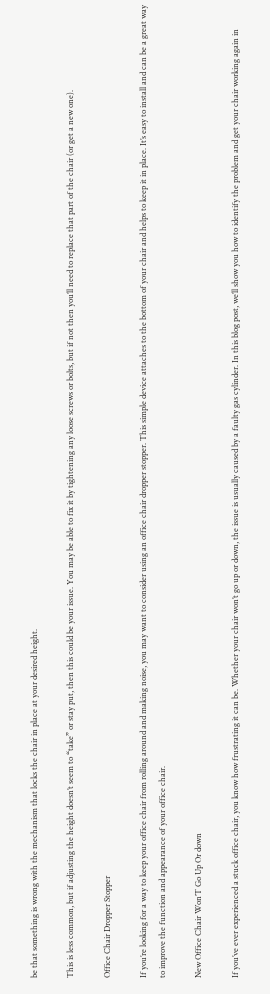be that something is wrong with the mechanism that locks the chair in place at your desired height.

This is less common, but if adjusting the height doesn’t seem to “take” or stay put, then this could be your issue. You may be able to fix it by tightening any loose screws or bolts, but if not then you’ll need to replace that part of the chair (or get a new one).

Office Chair Dropper Stopper

If you’re looking for a way to keep your office chair from rolling around and making noise, you may want to consider using an office chair dropper stopper. This simple device attaches to the bottom of your chair and helps to keep it in place. It’s easy to install and can be a great way to improve the function and appearance of your office chair.

New Office Chair Won’T Go Up Or down

If you’ve ever experienced a stuck office chair, you know how frustrating it can be. Whether your chair won’t go up or down, the issue is usually caused by a faulty gas cylinder. In this blog post, we’ll show you how to identify the problem and get your chair working again in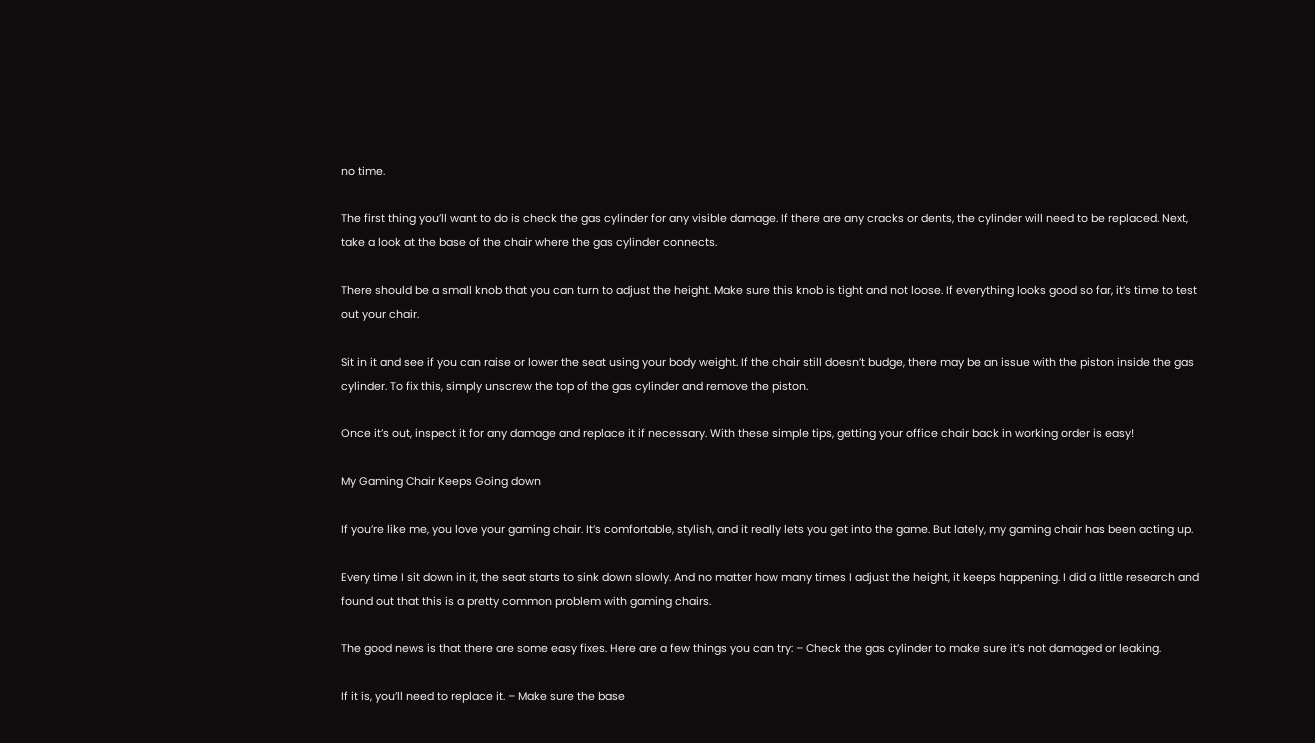no time.

The first thing you’ll want to do is check the gas cylinder for any visible damage. If there are any cracks or dents, the cylinder will need to be replaced. Next, take a look at the base of the chair where the gas cylinder connects.

There should be a small knob that you can turn to adjust the height. Make sure this knob is tight and not loose. If everything looks good so far, it’s time to test out your chair.

Sit in it and see if you can raise or lower the seat using your body weight. If the chair still doesn’t budge, there may be an issue with the piston inside the gas cylinder. To fix this, simply unscrew the top of the gas cylinder and remove the piston.

Once it’s out, inspect it for any damage and replace it if necessary. With these simple tips, getting your office chair back in working order is easy!

My Gaming Chair Keeps Going down

If you’re like me, you love your gaming chair. It’s comfortable, stylish, and it really lets you get into the game. But lately, my gaming chair has been acting up.

Every time I sit down in it, the seat starts to sink down slowly. And no matter how many times I adjust the height, it keeps happening. I did a little research and found out that this is a pretty common problem with gaming chairs.

The good news is that there are some easy fixes. Here are a few things you can try: – Check the gas cylinder to make sure it’s not damaged or leaking.

If it is, you’ll need to replace it. – Make sure the base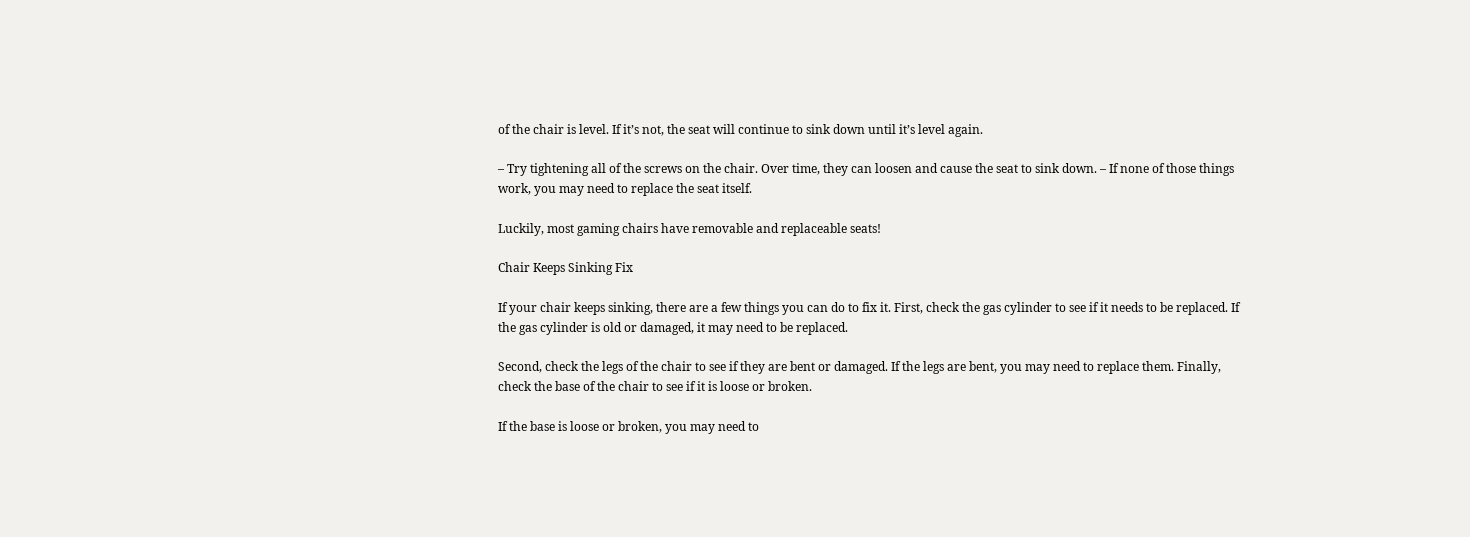of the chair is level. If it’s not, the seat will continue to sink down until it’s level again.

– Try tightening all of the screws on the chair. Over time, they can loosen and cause the seat to sink down. – If none of those things work, you may need to replace the seat itself.

Luckily, most gaming chairs have removable and replaceable seats!

Chair Keeps Sinking Fix

If your chair keeps sinking, there are a few things you can do to fix it. First, check the gas cylinder to see if it needs to be replaced. If the gas cylinder is old or damaged, it may need to be replaced.

Second, check the legs of the chair to see if they are bent or damaged. If the legs are bent, you may need to replace them. Finally, check the base of the chair to see if it is loose or broken.

If the base is loose or broken, you may need to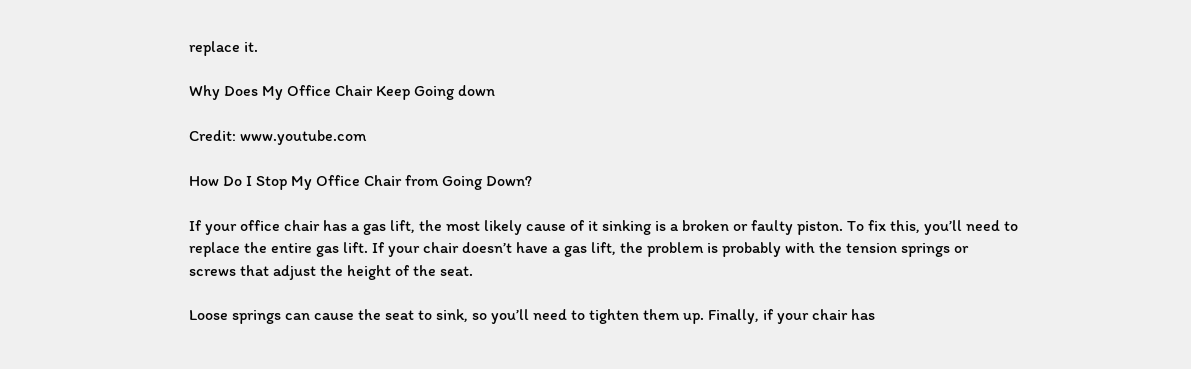replace it.

Why Does My Office Chair Keep Going down

Credit: www.youtube.com

How Do I Stop My Office Chair from Going Down?

If your office chair has a gas lift, the most likely cause of it sinking is a broken or faulty piston. To fix this, you’ll need to replace the entire gas lift. If your chair doesn’t have a gas lift, the problem is probably with the tension springs or screws that adjust the height of the seat.

Loose springs can cause the seat to sink, so you’ll need to tighten them up. Finally, if your chair has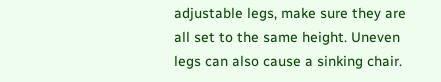adjustable legs, make sure they are all set to the same height. Uneven legs can also cause a sinking chair.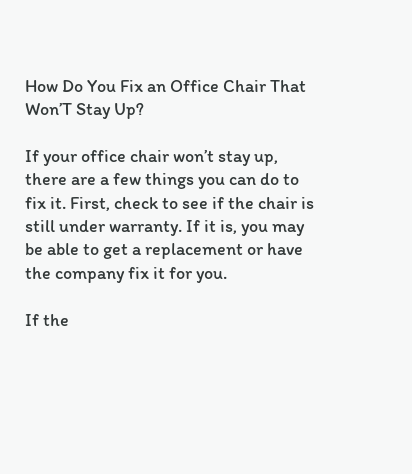How Do You Fix an Office Chair That Won’T Stay Up?

If your office chair won’t stay up, there are a few things you can do to fix it. First, check to see if the chair is still under warranty. If it is, you may be able to get a replacement or have the company fix it for you.

If the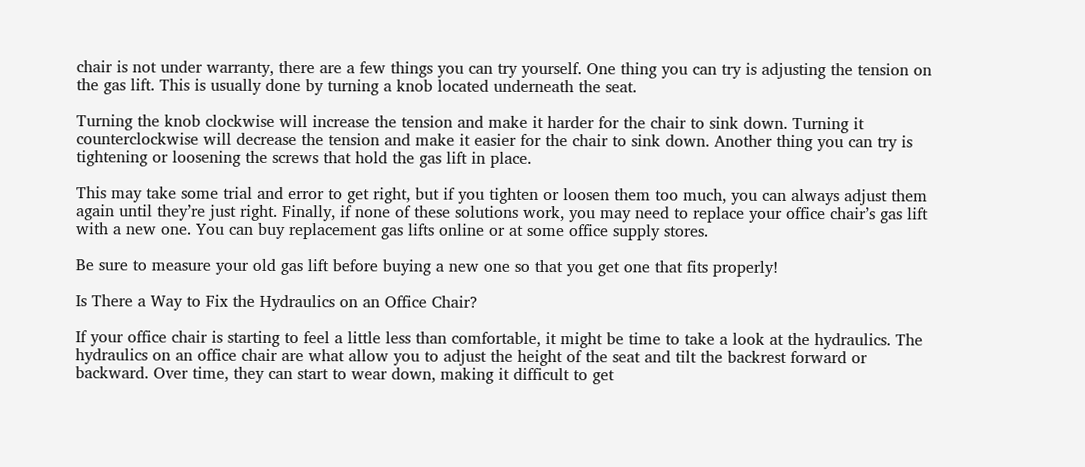chair is not under warranty, there are a few things you can try yourself. One thing you can try is adjusting the tension on the gas lift. This is usually done by turning a knob located underneath the seat.

Turning the knob clockwise will increase the tension and make it harder for the chair to sink down. Turning it counterclockwise will decrease the tension and make it easier for the chair to sink down. Another thing you can try is tightening or loosening the screws that hold the gas lift in place.

This may take some trial and error to get right, but if you tighten or loosen them too much, you can always adjust them again until they’re just right. Finally, if none of these solutions work, you may need to replace your office chair’s gas lift with a new one. You can buy replacement gas lifts online or at some office supply stores.

Be sure to measure your old gas lift before buying a new one so that you get one that fits properly!

Is There a Way to Fix the Hydraulics on an Office Chair?

If your office chair is starting to feel a little less than comfortable, it might be time to take a look at the hydraulics. The hydraulics on an office chair are what allow you to adjust the height of the seat and tilt the backrest forward or backward. Over time, they can start to wear down, making it difficult to get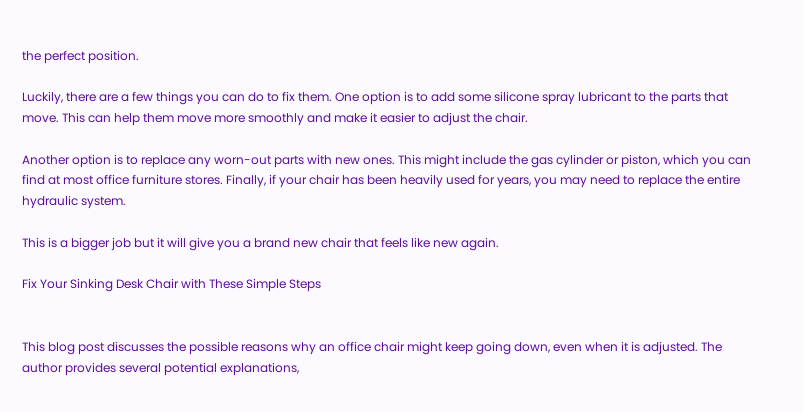the perfect position.

Luckily, there are a few things you can do to fix them. One option is to add some silicone spray lubricant to the parts that move. This can help them move more smoothly and make it easier to adjust the chair.

Another option is to replace any worn-out parts with new ones. This might include the gas cylinder or piston, which you can find at most office furniture stores. Finally, if your chair has been heavily used for years, you may need to replace the entire hydraulic system.

This is a bigger job but it will give you a brand new chair that feels like new again.

Fix Your Sinking Desk Chair with These Simple Steps


This blog post discusses the possible reasons why an office chair might keep going down, even when it is adjusted. The author provides several potential explanations,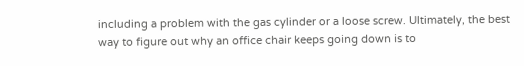including a problem with the gas cylinder or a loose screw. Ultimately, the best way to figure out why an office chair keeps going down is to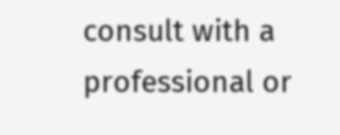consult with a professional or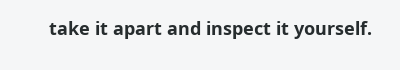take it apart and inspect it yourself.